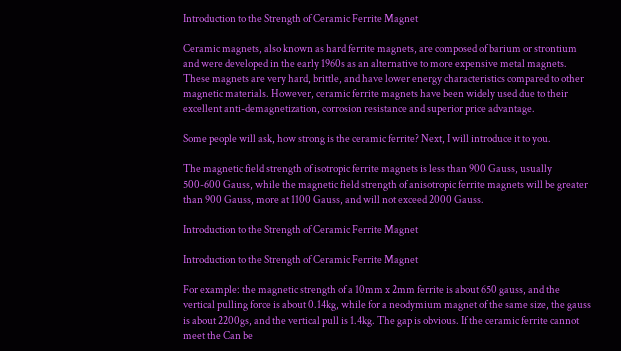Introduction to the Strength of Ceramic Ferrite Magnet

Ceramic magnets, also known as hard ferrite magnets, are composed of barium or strontium and were developed in the early 1960s as an alternative to more expensive metal magnets. These magnets are very hard, brittle, and have lower energy characteristics compared to other magnetic materials. However, ceramic ferrite magnets have been widely used due to their excellent anti-demagnetization, corrosion resistance and superior price advantage.

Some people will ask, how strong is the ceramic ferrite? Next, I will introduce it to you.

The magnetic field strength of isotropic ferrite magnets is less than 900 Gauss, usually 500-600 Gauss, while the magnetic field strength of anisotropic ferrite magnets will be greater than 900 Gauss, more at 1100 Gauss, and will not exceed 2000 Gauss.

Introduction to the Strength of Ceramic Ferrite Magnet

Introduction to the Strength of Ceramic Ferrite Magnet

For example: the magnetic strength of a 10mm x 2mm ferrite is about 650 gauss, and the vertical pulling force is about 0.14kg, while for a neodymium magnet of the same size, the gauss is about 2200gs, and the vertical pull is 1.4kg. The gap is obvious. If the ceramic ferrite cannot meet the Can be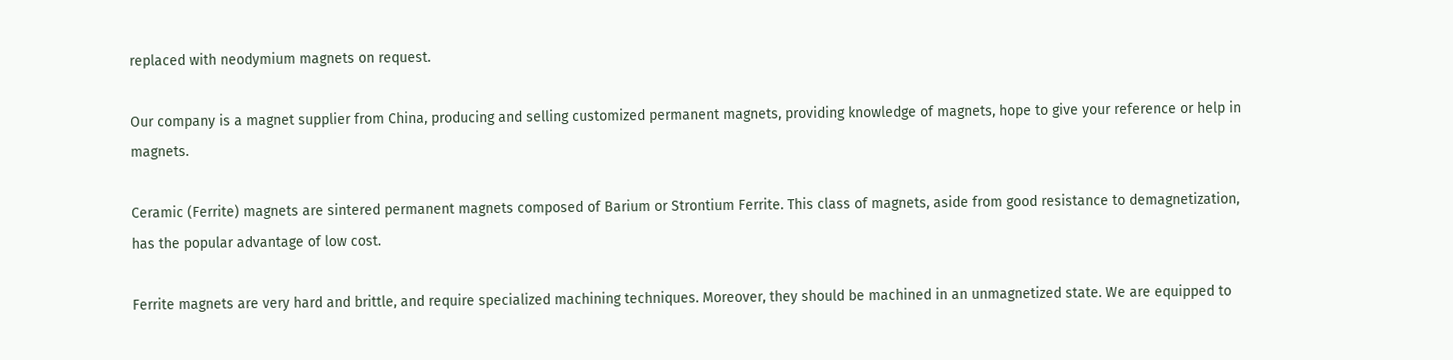replaced with neodymium magnets on request.

Our company is a magnet supplier from China, producing and selling customized permanent magnets, providing knowledge of magnets, hope to give your reference or help in magnets.

Ceramic (Ferrite) magnets are sintered permanent magnets composed of Barium or Strontium Ferrite. This class of magnets, aside from good resistance to demagnetization, has the popular advantage of low cost.

Ferrite magnets are very hard and brittle, and require specialized machining techniques. Moreover, they should be machined in an unmagnetized state. We are equipped to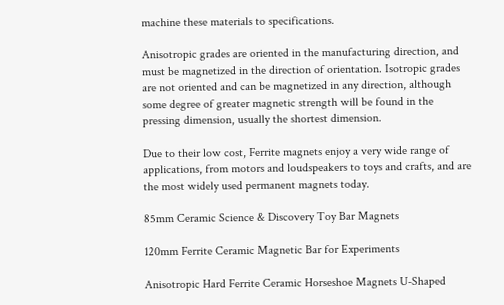machine these materials to specifications.

Anisotropic grades are oriented in the manufacturing direction, and must be magnetized in the direction of orientation. Isotropic grades are not oriented and can be magnetized in any direction, although some degree of greater magnetic strength will be found in the pressing dimension, usually the shortest dimension.

Due to their low cost, Ferrite magnets enjoy a very wide range of applications, from motors and loudspeakers to toys and crafts, and are the most widely used permanent magnets today.

85mm Ceramic Science & Discovery Toy Bar Magnets

120mm Ferrite Ceramic Magnetic Bar for Experiments

Anisotropic Hard Ferrite Ceramic Horseshoe Magnets U-Shaped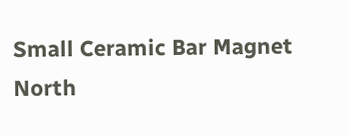Small Ceramic Bar Magnet North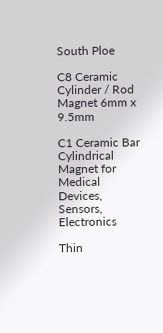South Ploe

C8 Ceramic Cylinder / Rod Magnet 6mm x 9.5mm

C1 Ceramic Bar Cylindrical Magnet for Medical Devices, Sensors, Electronics

Thin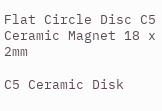Flat Circle Disc C5 Ceramic Magnet 18 x 2mm

C5 Ceramic Disk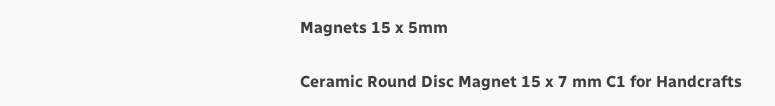Magnets 15 x 5mm

Ceramic Round Disc Magnet 15 x 7 mm C1 for Handcrafts